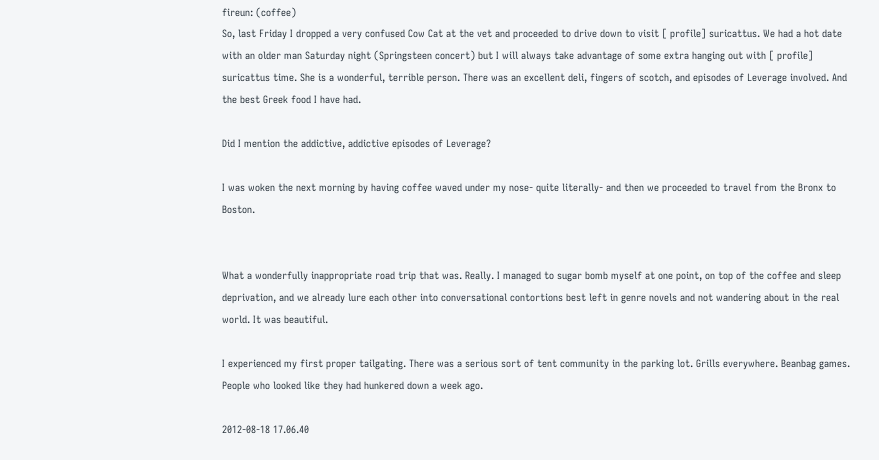fireun: (coffee)
So, last Friday I dropped a very confused Cow Cat at the vet and proceeded to drive down to visit [ profile] suricattus. We had a hot date with an older man Saturday night (Springsteen concert) but I will always take advantage of some extra hanging out with [ profile] suricattus time. She is a wonderful, terrible person. There was an excellent deli, fingers of scotch, and episodes of Leverage involved. And the best Greek food I have had.

Did I mention the addictive, addictive episodes of Leverage?

I was woken the next morning by having coffee waved under my nose- quite literally- and then we proceeded to travel from the Bronx to Boston.


What a wonderfully inappropriate road trip that was. Really. I managed to sugar bomb myself at one point, on top of the coffee and sleep deprivation, and we already lure each other into conversational contortions best left in genre novels and not wandering about in the real world. It was beautiful.

I experienced my first proper tailgating. There was a serious sort of tent community in the parking lot. Grills everywhere. Beanbag games. People who looked like they had hunkered down a week ago.

2012-08-18 17.06.40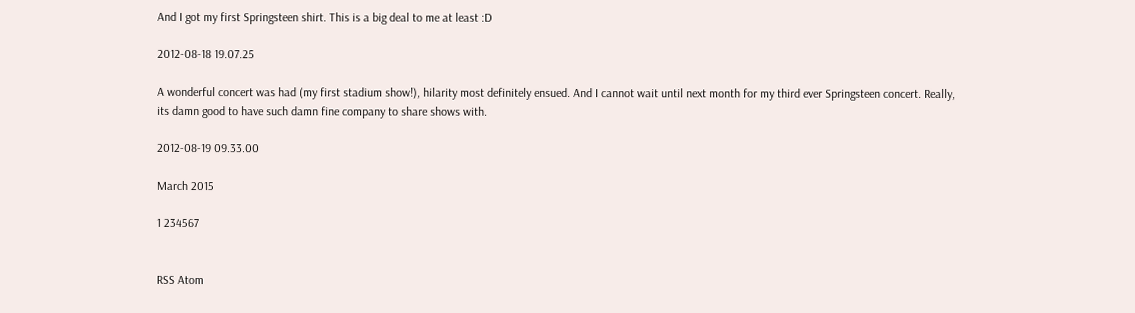And I got my first Springsteen shirt. This is a big deal to me at least :D

2012-08-18 19.07.25

A wonderful concert was had (my first stadium show!), hilarity most definitely ensued. And I cannot wait until next month for my third ever Springsteen concert. Really, its damn good to have such damn fine company to share shows with.

2012-08-19 09.33.00

March 2015

1 234567


RSS Atom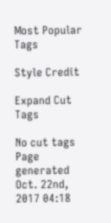Most Popular Tags

Style Credit

Expand Cut Tags

No cut tags
Page generated Oct. 22nd, 2017 04:18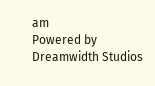am
Powered by Dreamwidth Studios